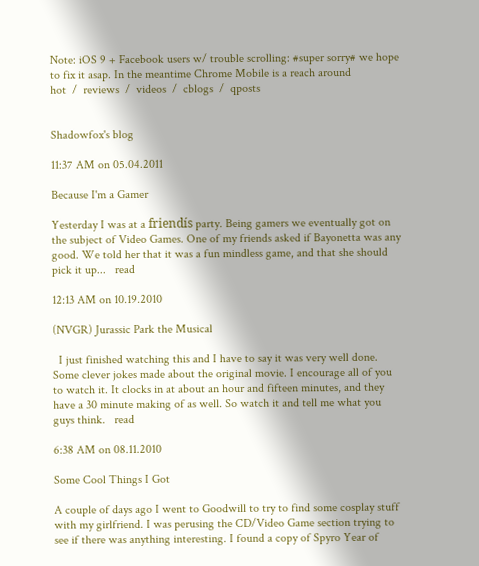Note: iOS 9 + Facebook users w/ trouble scrolling: #super sorry# we hope to fix it asap. In the meantime Chrome Mobile is a reach around
hot  /  reviews  /  videos  /  cblogs  /  qposts


Shadowfox's blog

11:37 AM on 05.04.2011

Because I'm a Gamer

Yesterday I was at a friendís party. Being gamers we eventually got on the subject of Video Games. One of my friends asked if Bayonetta was any good. We told her that it was a fun mindless game, and that she should pick it up...   read

12:13 AM on 10.19.2010

(NVGR) Jurassic Park the Musical

  I just finished watching this and I have to say it was very well done. Some clever jokes made about the original movie. I encourage all of you to watch it. It clocks in at about an hour and fifteen minutes, and they have a 30 minute making of as well. So watch it and tell me what you guys think.   read

6:38 AM on 08.11.2010

Some Cool Things I Got

A couple of days ago I went to Goodwill to try to find some cosplay stuff with my girlfriend. I was perusing the CD/Video Game section trying to see if there was anything interesting. I found a copy of Spyro Year of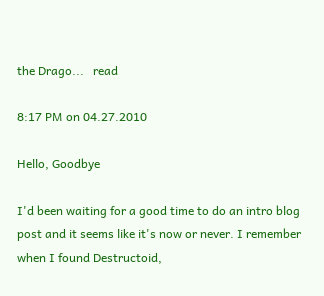the Drago...   read

8:17 PM on 04.27.2010

Hello, Goodbye

I'd been waiting for a good time to do an intro blog post and it seems like it's now or never. I remember when I found Destructoid,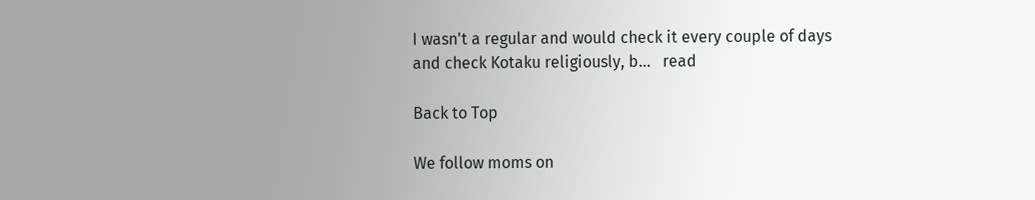I wasn't a regular and would check it every couple of days and check Kotaku religiously, b...   read

Back to Top

We follow moms on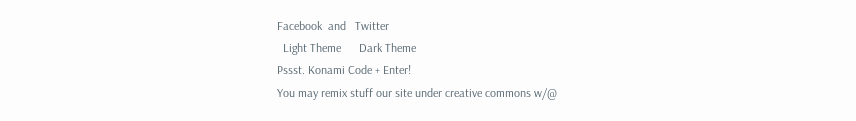Facebook  and   Twitter
  Light Theme      Dark Theme
Pssst. Konami Code + Enter!
You may remix stuff our site under creative commons w/@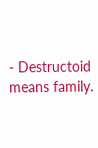- Destructoid means family.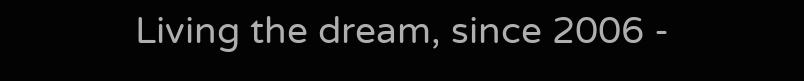Living the dream, since 2006 -